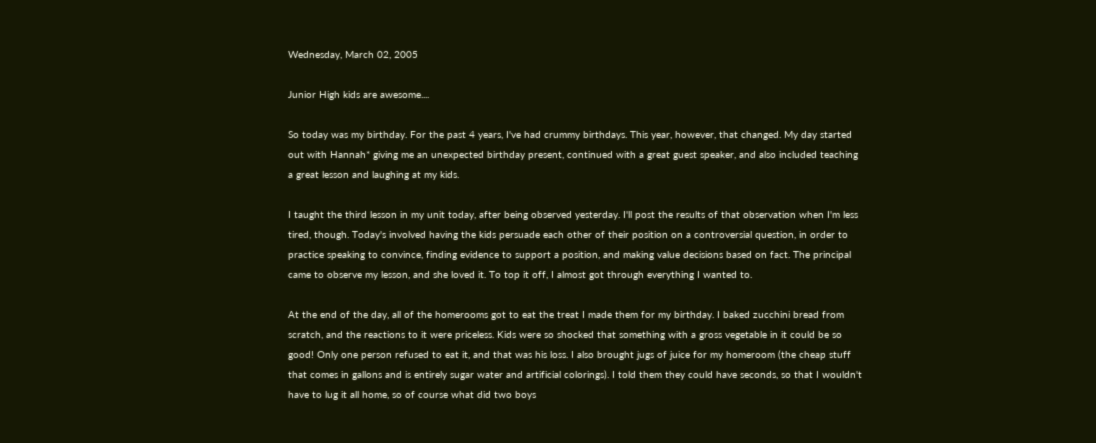Wednesday, March 02, 2005

Junior High kids are awesome....

So today was my birthday. For the past 4 years, I've had crummy birthdays. This year, however, that changed. My day started out with Hannah* giving me an unexpected birthday present, continued with a great guest speaker, and also included teaching a great lesson and laughing at my kids.

I taught the third lesson in my unit today, after being observed yesterday. I'll post the results of that observation when I'm less tired, though. Today's involved having the kids persuade each other of their position on a controversial question, in order to practice speaking to convince, finding evidence to support a position, and making value decisions based on fact. The principal came to observe my lesson, and she loved it. To top it off, I almost got through everything I wanted to.

At the end of the day, all of the homerooms got to eat the treat I made them for my birthday. I baked zucchini bread from scratch, and the reactions to it were priceless. Kids were so shocked that something with a gross vegetable in it could be so good! Only one person refused to eat it, and that was his loss. I also brought jugs of juice for my homeroom (the cheap stuff that comes in gallons and is entirely sugar water and artificial colorings). I told them they could have seconds, so that I wouldn't have to lug it all home, so of course what did two boys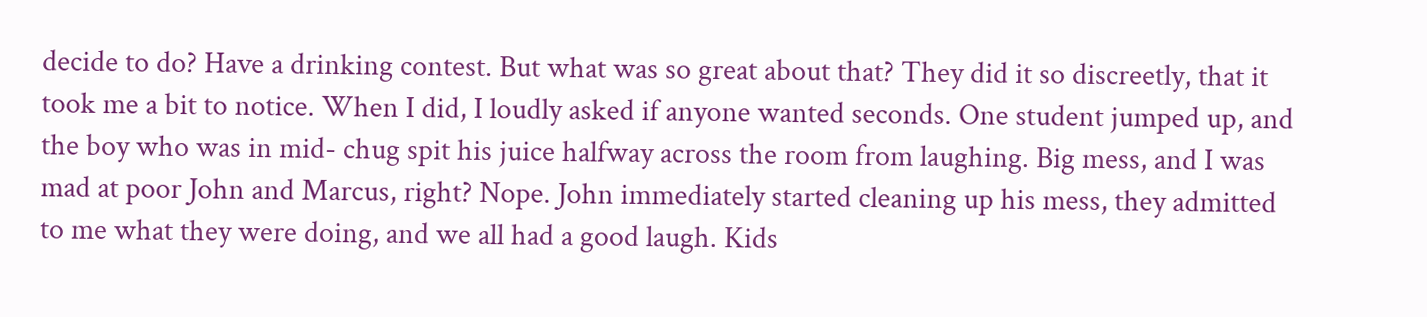decide to do? Have a drinking contest. But what was so great about that? They did it so discreetly, that it took me a bit to notice. When I did, I loudly asked if anyone wanted seconds. One student jumped up, and the boy who was in mid- chug spit his juice halfway across the room from laughing. Big mess, and I was mad at poor John and Marcus, right? Nope. John immediately started cleaning up his mess, they admitted to me what they were doing, and we all had a good laugh. Kids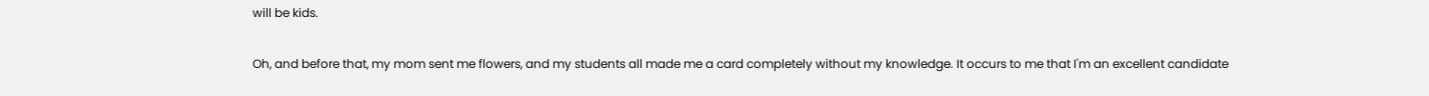will be kids.

Oh, and before that, my mom sent me flowers, and my students all made me a card completely without my knowledge. It occurs to me that I'm an excellent candidate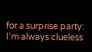for a surprise party: I'm always clueless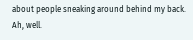about people sneaking around behind my back. Ah, well.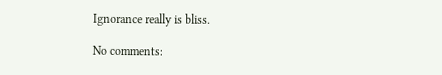Ignorance really is bliss.

No comments: